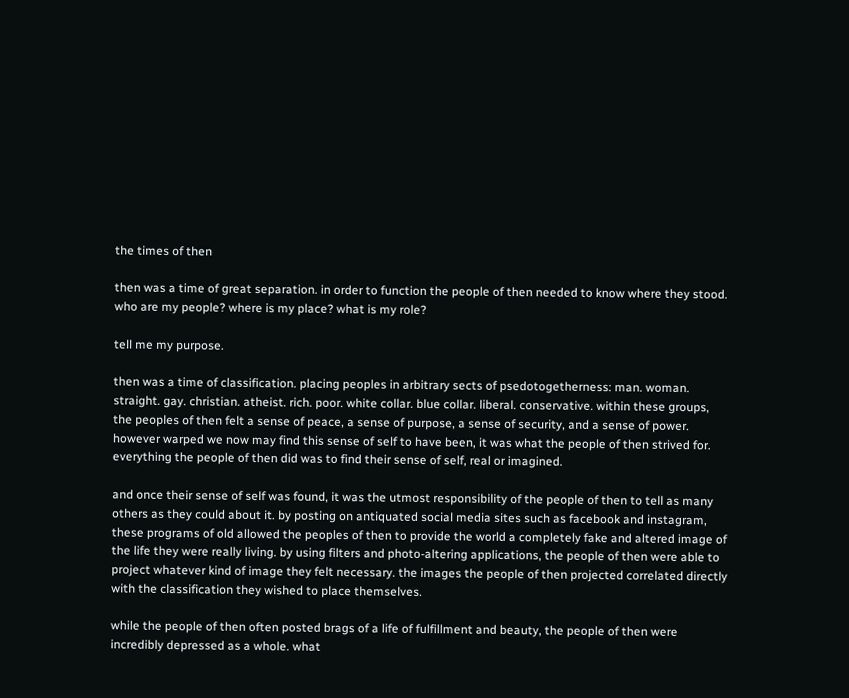the times of then

then was a time of great separation. in order to function the people of then needed to know where they stood. who are my people? where is my place? what is my role?

tell me my purpose.

then was a time of classification. placing peoples in arbitrary sects of psedotogetherness: man. woman. straight. gay. christian. atheist. rich. poor. white collar. blue collar. liberal. conservative. within these groups, the peoples of then felt a sense of peace, a sense of purpose, a sense of security, and a sense of power. however warped we now may find this sense of self to have been, it was what the people of then strived for. everything the people of then did was to find their sense of self, real or imagined.

and once their sense of self was found, it was the utmost responsibility of the people of then to tell as many others as they could about it. by posting on antiquated social media sites such as facebook and instagram, these programs of old allowed the peoples of then to provide the world a completely fake and altered image of the life they were really living. by using filters and photo-altering applications, the people of then were able to project whatever kind of image they felt necessary. the images the people of then projected correlated directly with the classification they wished to place themselves.

while the people of then often posted brags of a life of fulfillment and beauty, the people of then were incredibly depressed as a whole. what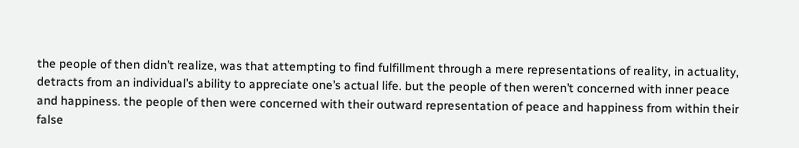the people of then didn’t realize, was that attempting to find fulfillment through a mere representations of reality, in actuality, detracts from an individual’s ability to appreciate one’s actual life. but the people of then weren’t concerned with inner peace and happiness. the people of then were concerned with their outward representation of peace and happiness from within their false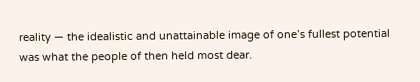reality — the idealistic and unattainable image of one’s fullest potential was what the people of then held most dear.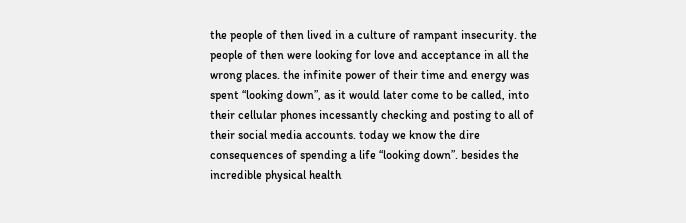the people of then lived in a culture of rampant insecurity. the people of then were looking for love and acceptance in all the wrong places. the infinite power of their time and energy was spent “looking down”, as it would later come to be called, into their cellular phones incessantly checking and posting to all of their social media accounts. today we know the dire consequences of spending a life “looking down”. besides the incredible physical health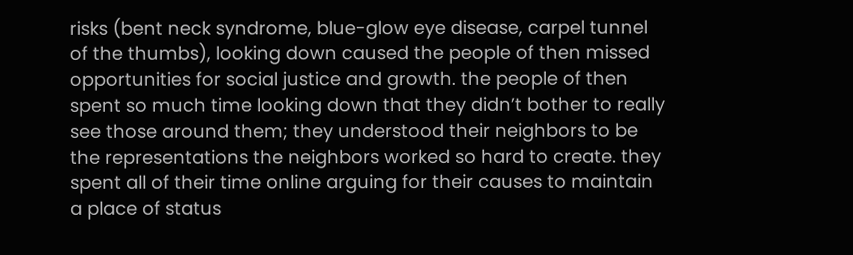risks (bent neck syndrome, blue-glow eye disease, carpel tunnel of the thumbs), looking down caused the people of then missed opportunities for social justice and growth. the people of then spent so much time looking down that they didn’t bother to really see those around them; they understood their neighbors to be the representations the neighbors worked so hard to create. they spent all of their time online arguing for their causes to maintain a place of status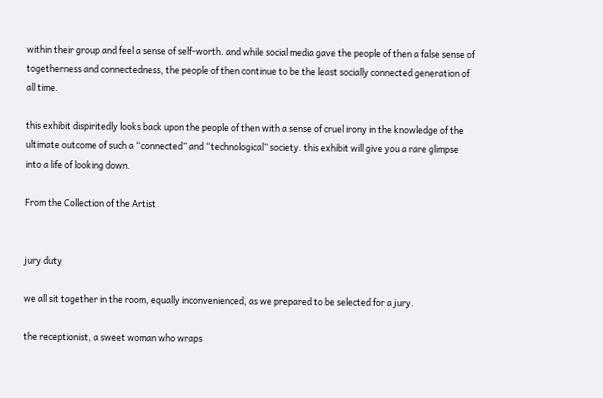within their group and feel a sense of self-worth. and while social media gave the people of then a false sense of togetherness and connectedness, the people of then continue to be the least socially connected generation of all time.

this exhibit dispiritedly looks back upon the people of then with a sense of cruel irony in the knowledge of the ultimate outcome of such a “connected” and “technological” society. this exhibit will give you a rare glimpse into a life of looking down.

From the Collection of the Artist


jury duty

we all sit together in the room, equally inconvenienced, as we prepared to be selected for a jury.

the receptionist, a sweet woman who wraps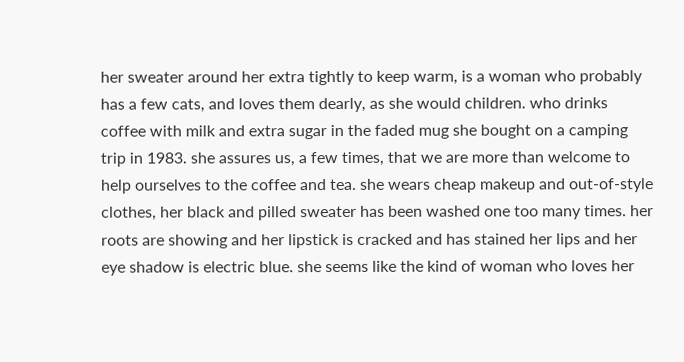her sweater around her extra tightly to keep warm, is a woman who probably has a few cats, and loves them dearly, as she would children. who drinks coffee with milk and extra sugar in the faded mug she bought on a camping trip in 1983. she assures us, a few times, that we are more than welcome to help ourselves to the coffee and tea. she wears cheap makeup and out-of-style clothes, her black and pilled sweater has been washed one too many times. her roots are showing and her lipstick is cracked and has stained her lips and her eye shadow is electric blue. she seems like the kind of woman who loves her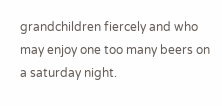grandchildren fiercely and who may enjoy one too many beers on a saturday night.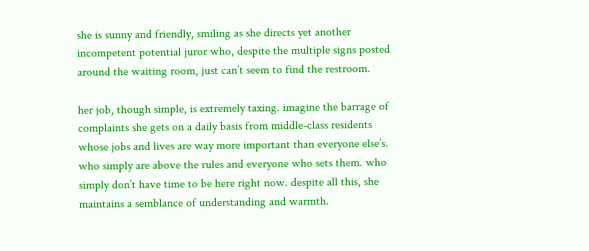she is sunny and friendly, smiling as she directs yet another incompetent potential juror who, despite the multiple signs posted around the waiting room, just can’t seem to find the restroom.

her job, though simple, is extremely taxing. imagine the barrage of complaints she gets on a daily basis from middle-class residents whose jobs and lives are way more important than everyone else’s. who simply are above the rules and everyone who sets them. who simply don’t have time to be here right now. despite all this, she maintains a semblance of understanding and warmth.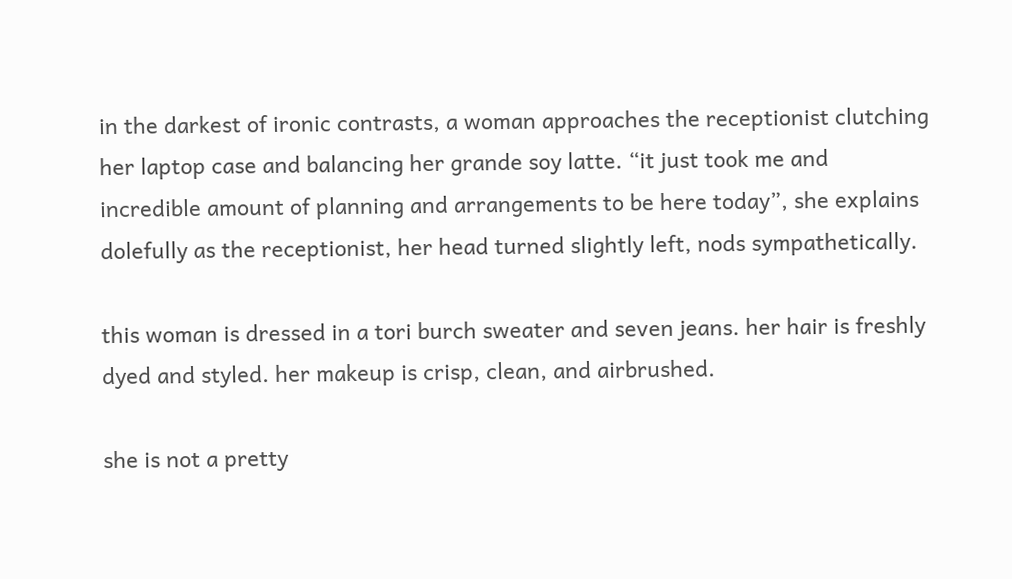in the darkest of ironic contrasts, a woman approaches the receptionist clutching her laptop case and balancing her grande soy latte. “it just took me and incredible amount of planning and arrangements to be here today”, she explains dolefully as the receptionist, her head turned slightly left, nods sympathetically.

this woman is dressed in a tori burch sweater and seven jeans. her hair is freshly dyed and styled. her makeup is crisp, clean, and airbrushed.

she is not a pretty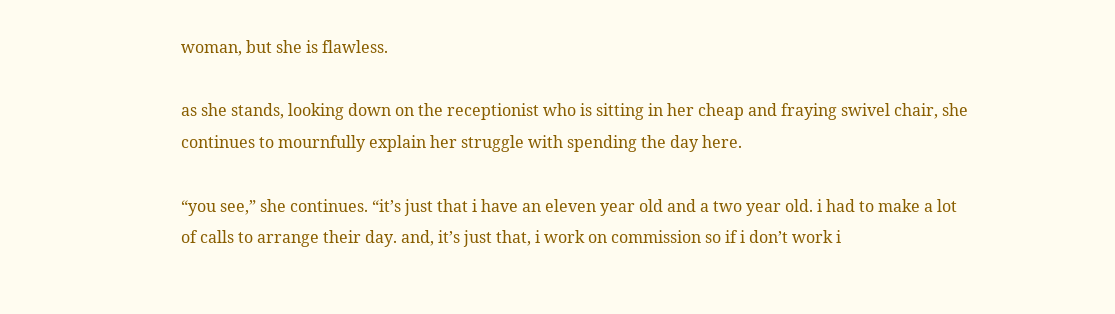woman, but she is flawless.

as she stands, looking down on the receptionist who is sitting in her cheap and fraying swivel chair, she continues to mournfully explain her struggle with spending the day here.

“you see,” she continues. “it’s just that i have an eleven year old and a two year old. i had to make a lot of calls to arrange their day. and, it’s just that, i work on commission so if i don’t work i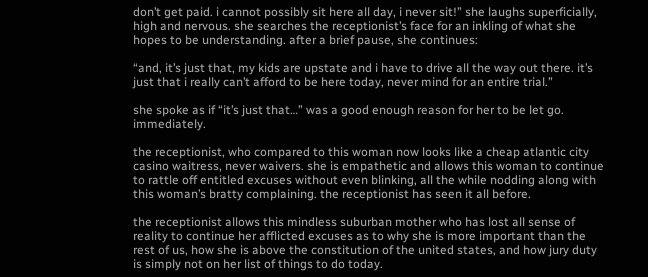don’t get paid. i cannot possibly sit here all day, i never sit!” she laughs superficially, high and nervous. she searches the receptionist’s face for an inkling of what she hopes to be understanding. after a brief pause, she continues:

“and, it’s just that, my kids are upstate and i have to drive all the way out there. it’s just that i really can’t afford to be here today, never mind for an entire trial.”

she spoke as if “it’s just that…” was a good enough reason for her to be let go. immediately.

the receptionist, who compared to this woman now looks like a cheap atlantic city casino waitress, never waivers. she is empathetic and allows this woman to continue to rattle off entitled excuses without even blinking, all the while nodding along with this woman’s bratty complaining. the receptionist has seen it all before.

the receptionist allows this mindless suburban mother who has lost all sense of reality to continue her afflicted excuses as to why she is more important than the rest of us, how she is above the constitution of the united states, and how jury duty is simply not on her list of things to do today.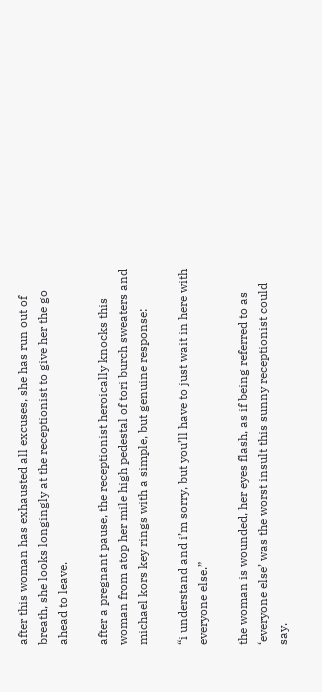after this woman has exhausted all excuses, she has run out of breath, she looks longingly at the receptionist to give her the go ahead to leave.

after a pregnant pause, the receptionist heroically knocks this woman from atop her mile high pedestal of tori burch sweaters and michael kors key rings with a simple, but genuine response:

“i understand and i’m sorry, but you’ll have to just wait in here with everyone else.”

the woman is wounded, her eyes flash, as if being referred to as ‘everyone else’ was the worst insult this sunny receptionist could say.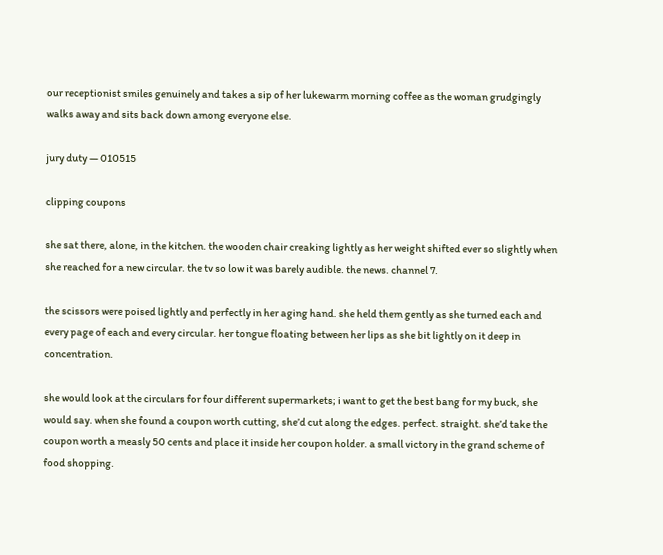our receptionist smiles genuinely and takes a sip of her lukewarm morning coffee as the woman grudgingly walks away and sits back down among everyone else.

jury duty — 010515

clipping coupons

she sat there, alone, in the kitchen. the wooden chair creaking lightly as her weight shifted ever so slightly when she reached for a new circular. the tv so low it was barely audible. the news. channel 7.

the scissors were poised lightly and perfectly in her aging hand. she held them gently as she turned each and every page of each and every circular. her tongue floating between her lips as she bit lightly on it deep in concentration.

she would look at the circulars for four different supermarkets; i want to get the best bang for my buck, she would say. when she found a coupon worth cutting, she’d cut along the edges. perfect. straight. she’d take the coupon worth a measly 50 cents and place it inside her coupon holder. a small victory in the grand scheme of food shopping.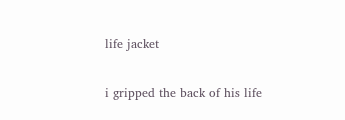life jacket

i gripped the back of his life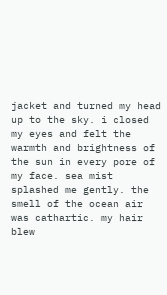jacket and turned my head up to the sky. i closed my eyes and felt the warmth and brightness of the sun in every pore of my face. sea mist splashed me gently. the smell of the ocean air was cathartic. my hair blew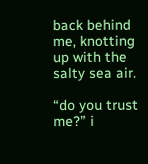back behind me, knotting up with the salty sea air.

“do you trust me?” i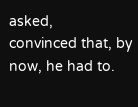asked,
convinced that, by now, he had to.